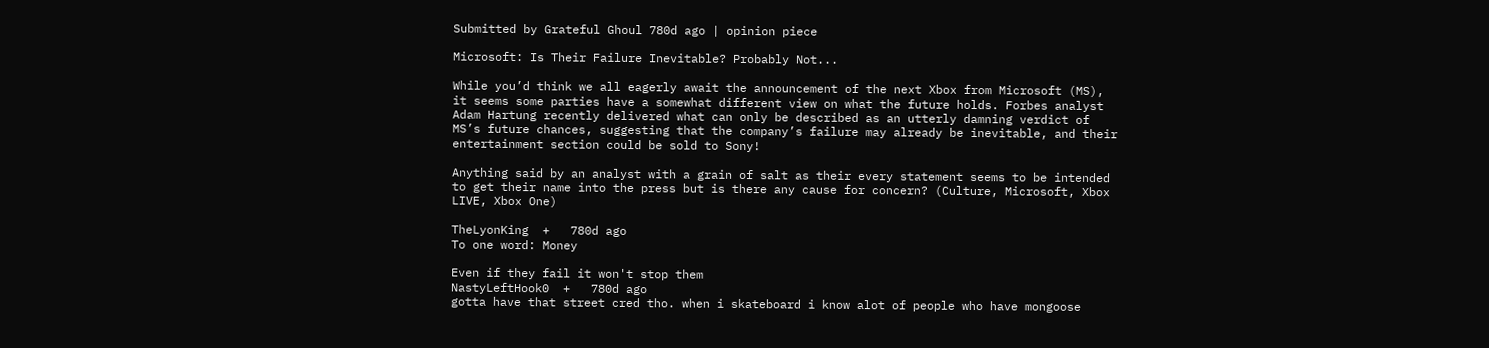Submitted by Grateful Ghoul 780d ago | opinion piece

Microsoft: Is Their Failure Inevitable? Probably Not...

While you’d think we all eagerly await the announcement of the next Xbox from Microsoft (MS), it seems some parties have a somewhat different view on what the future holds. Forbes analyst Adam Hartung recently delivered what can only be described as an utterly damning verdict of MS’s future chances, suggesting that the company’s failure may already be inevitable, and their entertainment section could be sold to Sony!

Anything said by an analyst with a grain of salt as their every statement seems to be intended to get their name into the press but is there any cause for concern? (Culture, Microsoft, Xbox LIVE, Xbox One)

TheLyonKing  +   780d ago
To one word: Money

Even if they fail it won't stop them
NastyLeftHook0  +   780d ago
gotta have that street cred tho. when i skateboard i know alot of people who have mongoose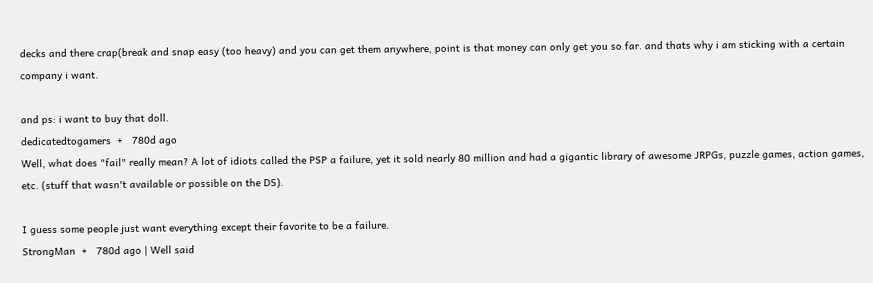decks and there crap(break and snap easy (too heavy) and you can get them anywhere, point is that money can only get you so far. and thats why i am sticking with a certain company i want.

and ps: i want to buy that doll.
dedicatedtogamers  +   780d ago
Well, what does "fail" really mean? A lot of idiots called the PSP a failure, yet it sold nearly 80 million and had a gigantic library of awesome JRPGs, puzzle games, action games, etc. (stuff that wasn't available or possible on the DS).

I guess some people just want everything except their favorite to be a failure.
StrongMan  +   780d ago | Well said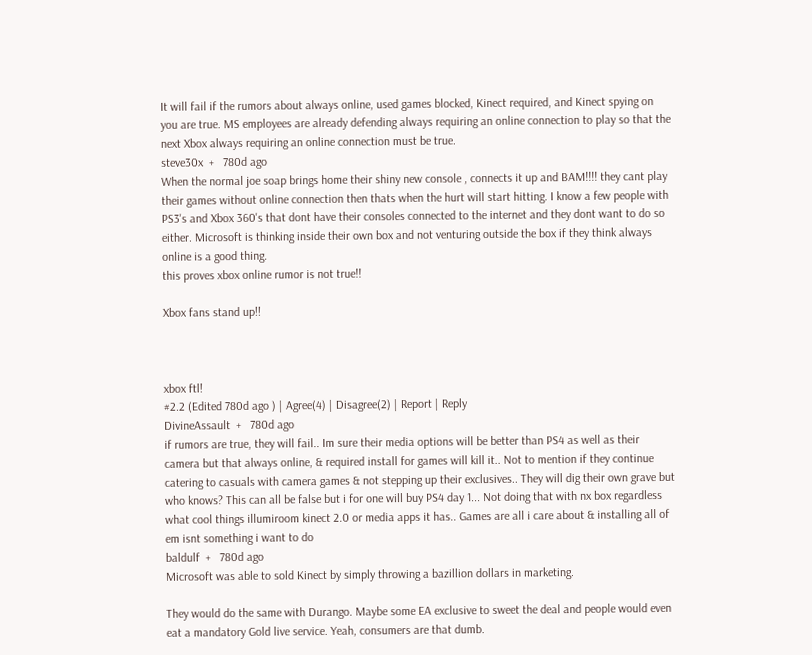It will fail if the rumors about always online, used games blocked, Kinect required, and Kinect spying on you are true. MS employees are already defending always requiring an online connection to play so that the next Xbox always requiring an online connection must be true.
steve30x  +   780d ago
When the normal joe soap brings home their shiny new console , connects it up and BAM!!!! they cant play their games without online connection then thats when the hurt will start hitting. I know a few people with PS3's and Xbox 360's that dont have their consoles connected to the internet and they dont want to do so either. Microsoft is thinking inside their own box and not venturing outside the box if they think always online is a good thing.
this proves xbox online rumor is not true!!

Xbox fans stand up!!



xbox ftl!
#2.2 (Edited 780d ago ) | Agree(4) | Disagree(2) | Report | Reply
DivineAssault  +   780d ago
if rumors are true, they will fail.. Im sure their media options will be better than PS4 as well as their camera but that always online, & required install for games will kill it.. Not to mention if they continue catering to casuals with camera games & not stepping up their exclusives.. They will dig their own grave but who knows? This can all be false but i for one will buy PS4 day 1... Not doing that with nx box regardless what cool things illumiroom kinect 2.0 or media apps it has.. Games are all i care about & installing all of em isnt something i want to do
baldulf  +   780d ago
Microsoft was able to sold Kinect by simply throwing a bazillion dollars in marketing.

They would do the same with Durango. Maybe some EA exclusive to sweet the deal and people would even eat a mandatory Gold live service. Yeah, consumers are that dumb.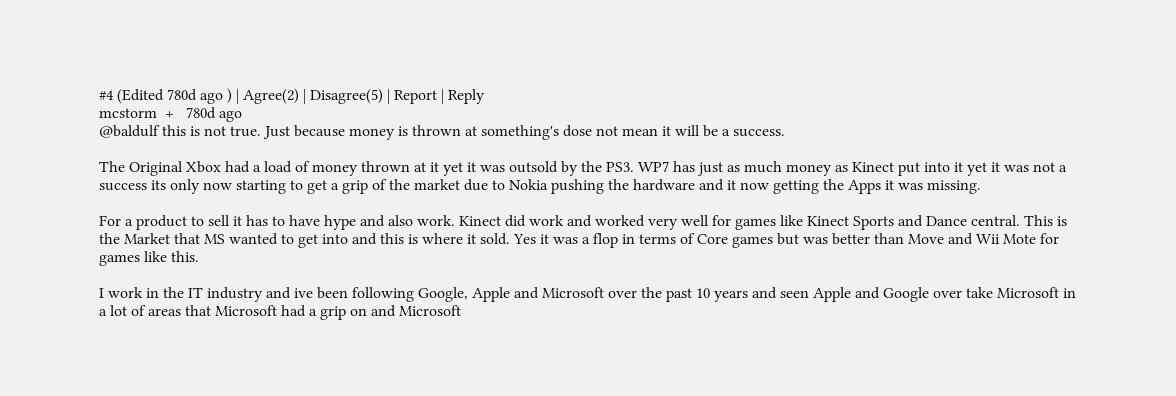#4 (Edited 780d ago ) | Agree(2) | Disagree(5) | Report | Reply
mcstorm  +   780d ago
@baldulf this is not true. Just because money is thrown at something's dose not mean it will be a success.

The Original Xbox had a load of money thrown at it yet it was outsold by the PS3. WP7 has just as much money as Kinect put into it yet it was not a success its only now starting to get a grip of the market due to Nokia pushing the hardware and it now getting the Apps it was missing.

For a product to sell it has to have hype and also work. Kinect did work and worked very well for games like Kinect Sports and Dance central. This is the Market that MS wanted to get into and this is where it sold. Yes it was a flop in terms of Core games but was better than Move and Wii Mote for games like this.

I work in the IT industry and ive been following Google, Apple and Microsoft over the past 10 years and seen Apple and Google over take Microsoft in a lot of areas that Microsoft had a grip on and Microsoft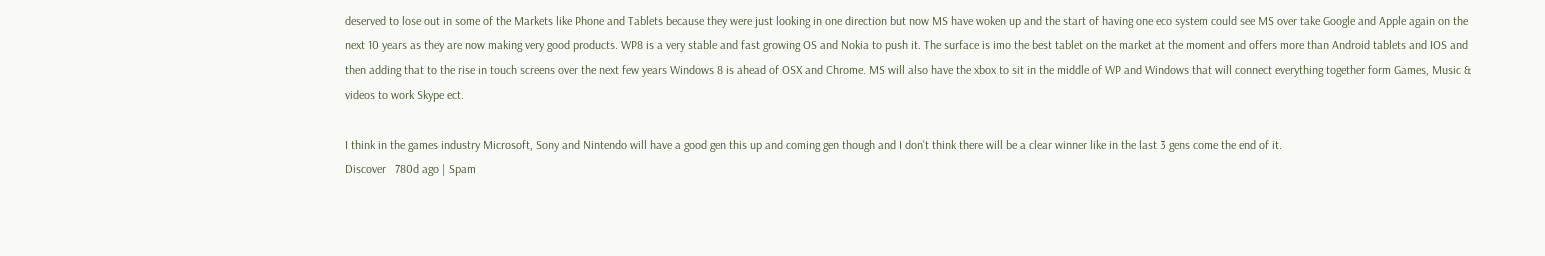deserved to lose out in some of the Markets like Phone and Tablets because they were just looking in one direction but now MS have woken up and the start of having one eco system could see MS over take Google and Apple again on the next 10 years as they are now making very good products. WP8 is a very stable and fast growing OS and Nokia to push it. The surface is imo the best tablet on the market at the moment and offers more than Android tablets and IOS and then adding that to the rise in touch screens over the next few years Windows 8 is ahead of OSX and Chrome. MS will also have the xbox to sit in the middle of WP and Windows that will connect everything together form Games, Music & videos to work Skype ect.

I think in the games industry Microsoft, Sony and Nintendo will have a good gen this up and coming gen though and I don't think there will be a clear winner like in the last 3 gens come the end of it.
Discover   780d ago | Spam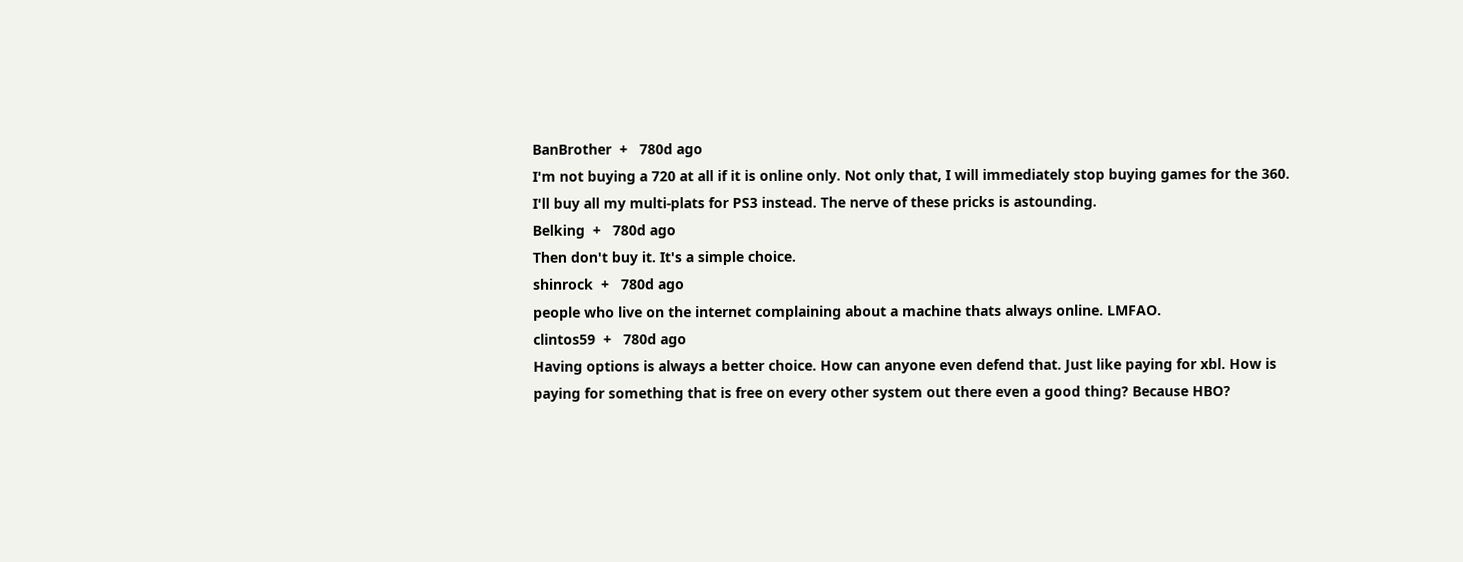BanBrother  +   780d ago
I'm not buying a 720 at all if it is online only. Not only that, I will immediately stop buying games for the 360. I'll buy all my multi-plats for PS3 instead. The nerve of these pricks is astounding.
Belking  +   780d ago
Then don't buy it. It's a simple choice.
shinrock  +   780d ago
people who live on the internet complaining about a machine thats always online. LMFAO.
clintos59  +   780d ago
Having options is always a better choice. How can anyone even defend that. Just like paying for xbl. How is paying for something that is free on every other system out there even a good thing? Because HBO?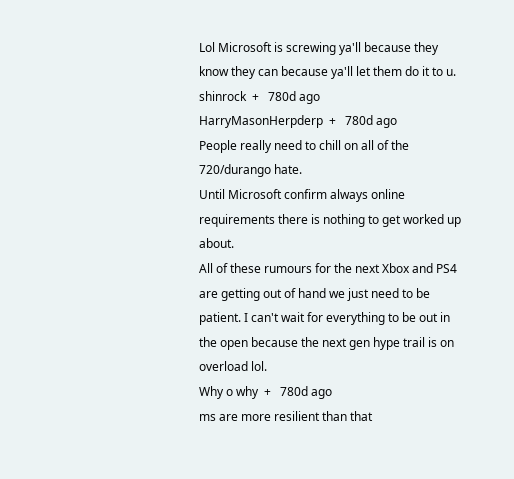Lol Microsoft is screwing ya'll because they know they can because ya'll let them do it to u.
shinrock  +   780d ago
HarryMasonHerpderp  +   780d ago
People really need to chill on all of the 720/durango hate.
Until Microsoft confirm always online requirements there is nothing to get worked up about.
All of these rumours for the next Xbox and PS4 are getting out of hand we just need to be patient. I can't wait for everything to be out in the open because the next gen hype trail is on overload lol.
Why o why  +   780d ago
ms are more resilient than that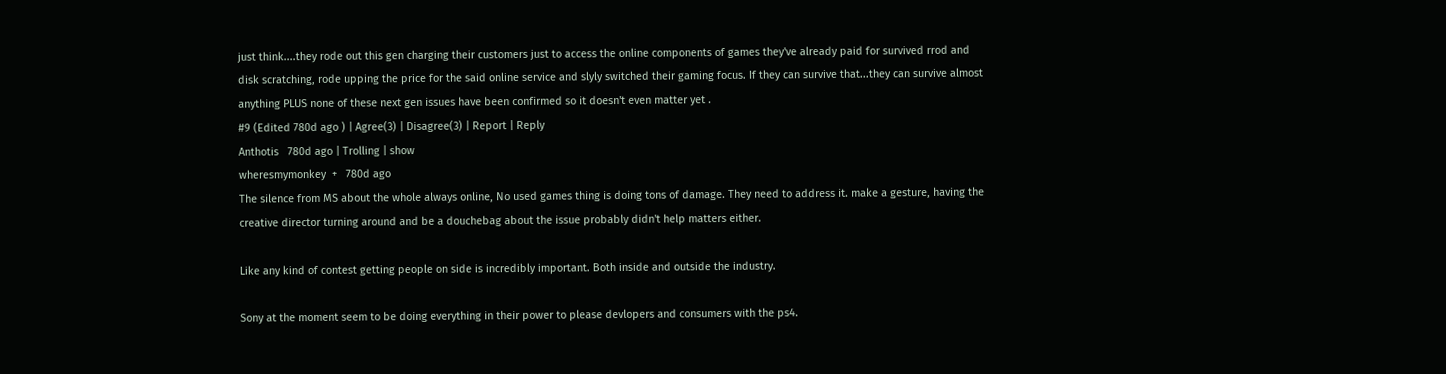just think....they rode out this gen charging their customers just to access the online components of games they've already paid for survived rrod and disk scratching, rode upping the price for the said online service and slyly switched their gaming focus. If they can survive that...they can survive almost anything PLUS none of these next gen issues have been confirmed so it doesn't even matter yet .
#9 (Edited 780d ago ) | Agree(3) | Disagree(3) | Report | Reply
Anthotis   780d ago | Trolling | show
wheresmymonkey  +   780d ago
The silence from MS about the whole always online, No used games thing is doing tons of damage. They need to address it. make a gesture, having the creative director turning around and be a douchebag about the issue probably didn't help matters either.

Like any kind of contest getting people on side is incredibly important. Both inside and outside the industry.

Sony at the moment seem to be doing everything in their power to please devlopers and consumers with the ps4.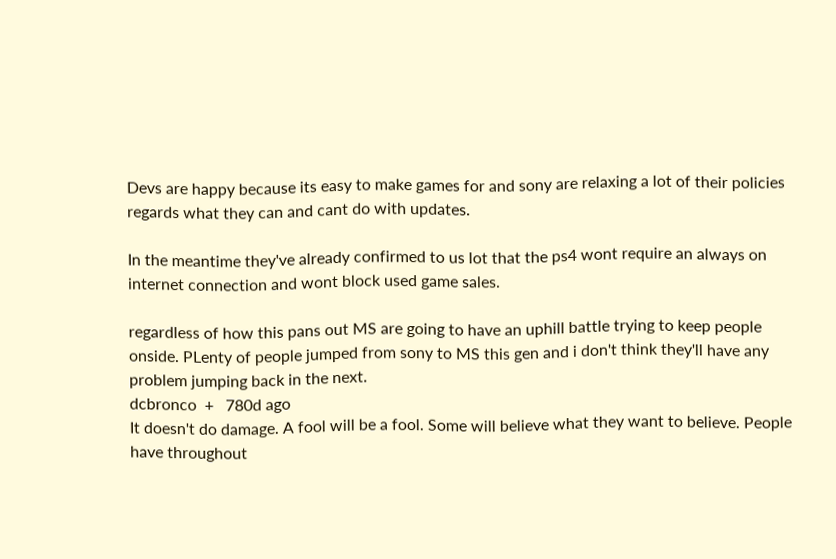Devs are happy because its easy to make games for and sony are relaxing a lot of their policies regards what they can and cant do with updates.

In the meantime they've already confirmed to us lot that the ps4 wont require an always on internet connection and wont block used game sales.

regardless of how this pans out MS are going to have an uphill battle trying to keep people onside. PLenty of people jumped from sony to MS this gen and i don't think they'll have any problem jumping back in the next.
dcbronco  +   780d ago
It doesn't do damage. A fool will be a fool. Some will believe what they want to believe. People have throughout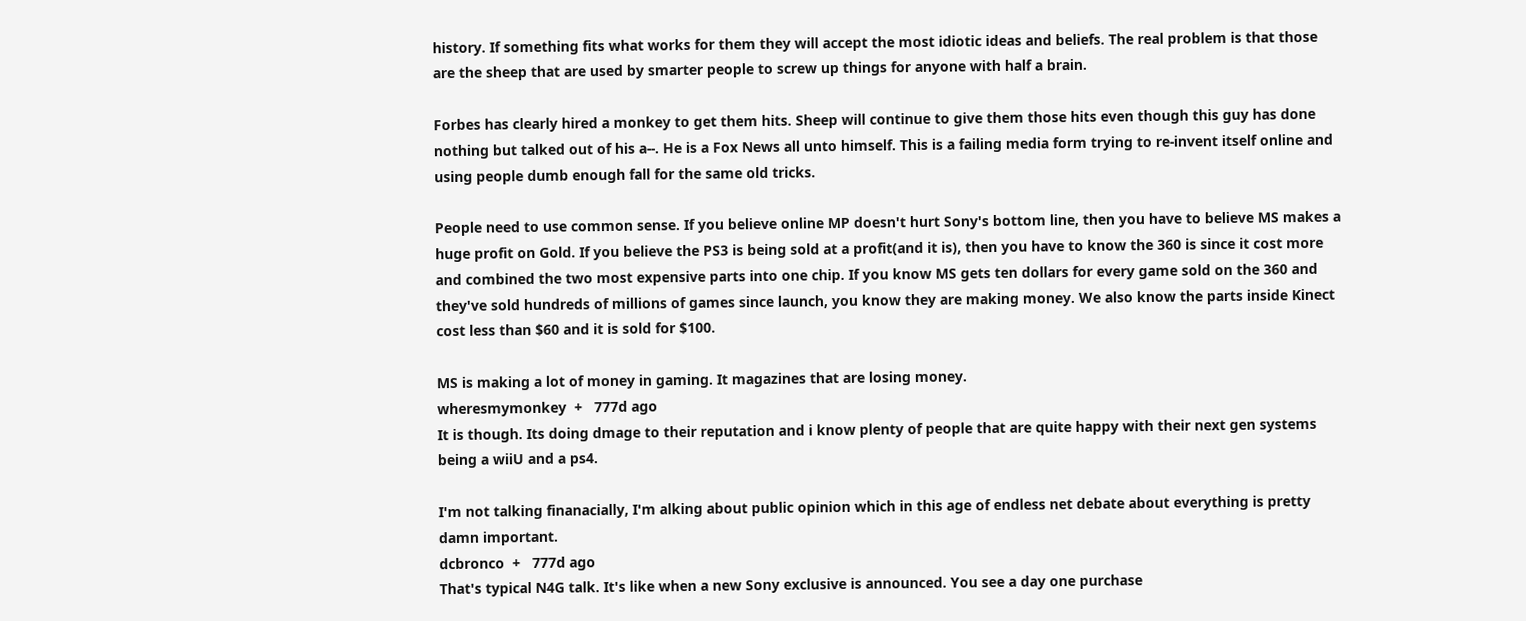history. If something fits what works for them they will accept the most idiotic ideas and beliefs. The real problem is that those are the sheep that are used by smarter people to screw up things for anyone with half a brain.

Forbes has clearly hired a monkey to get them hits. Sheep will continue to give them those hits even though this guy has done nothing but talked out of his a--. He is a Fox News all unto himself. This is a failing media form trying to re-invent itself online and using people dumb enough fall for the same old tricks.

People need to use common sense. If you believe online MP doesn't hurt Sony's bottom line, then you have to believe MS makes a huge profit on Gold. If you believe the PS3 is being sold at a profit(and it is), then you have to know the 360 is since it cost more and combined the two most expensive parts into one chip. If you know MS gets ten dollars for every game sold on the 360 and they've sold hundreds of millions of games since launch, you know they are making money. We also know the parts inside Kinect cost less than $60 and it is sold for $100.

MS is making a lot of money in gaming. It magazines that are losing money.
wheresmymonkey  +   777d ago
It is though. Its doing dmage to their reputation and i know plenty of people that are quite happy with their next gen systems being a wiiU and a ps4.

I'm not talking finanacially, I'm alking about public opinion which in this age of endless net debate about everything is pretty damn important.
dcbronco  +   777d ago
That's typical N4G talk. It's like when a new Sony exclusive is announced. You see a day one purchase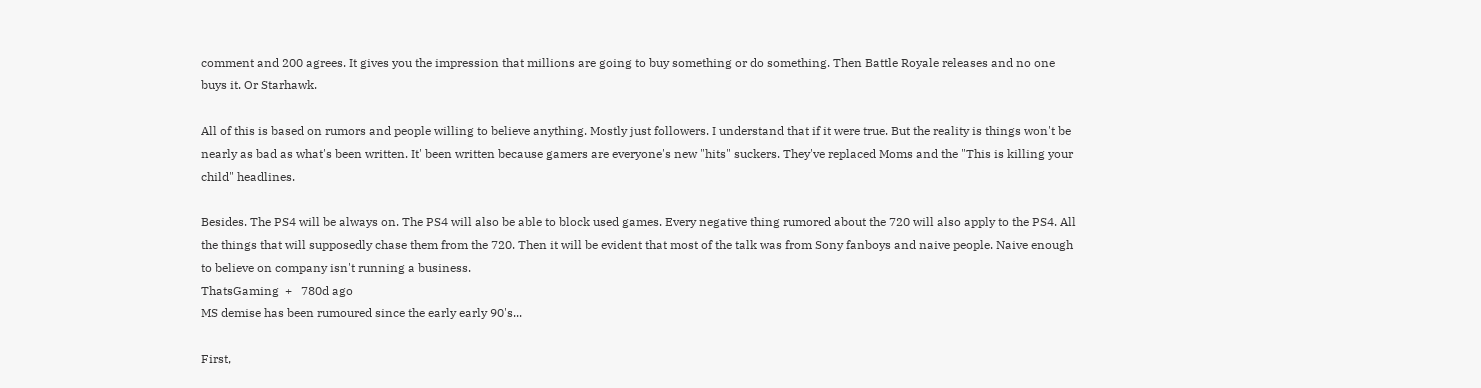comment and 200 agrees. It gives you the impression that millions are going to buy something or do something. Then Battle Royale releases and no one buys it. Or Starhawk.

All of this is based on rumors and people willing to believe anything. Mostly just followers. I understand that if it were true. But the reality is things won't be nearly as bad as what's been written. It' been written because gamers are everyone's new "hits" suckers. They've replaced Moms and the "This is killing your child" headlines.

Besides. The PS4 will be always on. The PS4 will also be able to block used games. Every negative thing rumored about the 720 will also apply to the PS4. All the things that will supposedly chase them from the 720. Then it will be evident that most of the talk was from Sony fanboys and naive people. Naive enough to believe on company isn't running a business.
ThatsGaming  +   780d ago
MS demise has been rumoured since the early early 90's...

First,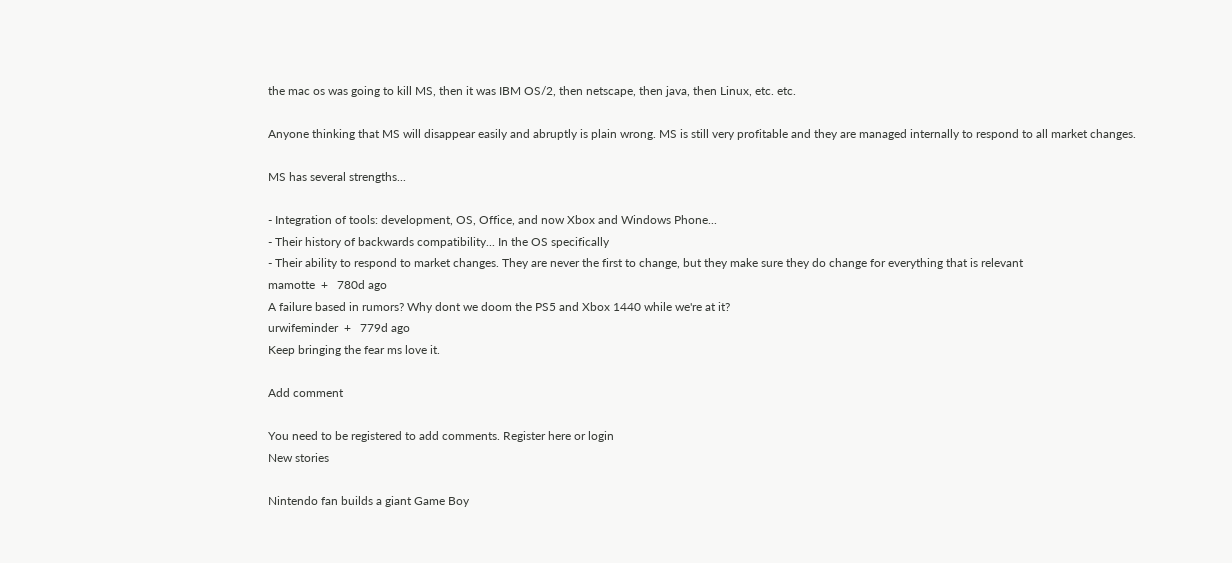the mac os was going to kill MS, then it was IBM OS/2, then netscape, then java, then Linux, etc. etc.

Anyone thinking that MS will disappear easily and abruptly is plain wrong. MS is still very profitable and they are managed internally to respond to all market changes.

MS has several strengths...

- Integration of tools: development, OS, Office, and now Xbox and Windows Phone...
- Their history of backwards compatibility... In the OS specifically
- Their ability to respond to market changes. They are never the first to change, but they make sure they do change for everything that is relevant
mamotte  +   780d ago
A failure based in rumors? Why dont we doom the PS5 and Xbox 1440 while we're at it?
urwifeminder  +   779d ago
Keep bringing the fear ms love it.

Add comment

You need to be registered to add comments. Register here or login
New stories

Nintendo fan builds a giant Game Boy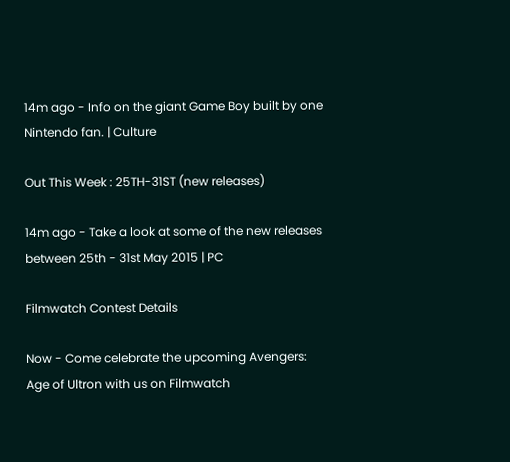14m ago - Info on the giant Game Boy built by one Nintendo fan. | Culture

Out This Week : 25TH-31ST (new releases)

14m ago - Take a look at some of the new releases between 25th - 31st May 2015 | PC

Filmwatch Contest Details

Now - Come celebrate the upcoming Avengers: Age of Ultron with us on Filmwatch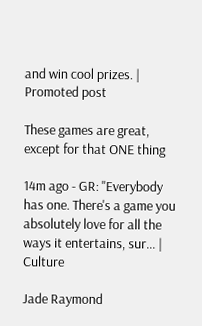and win cool prizes. | Promoted post

These games are great, except for that ONE thing

14m ago - GR: "Everybody has one. There's a game you absolutely love for all the ways it entertains, sur... | Culture

Jade Raymond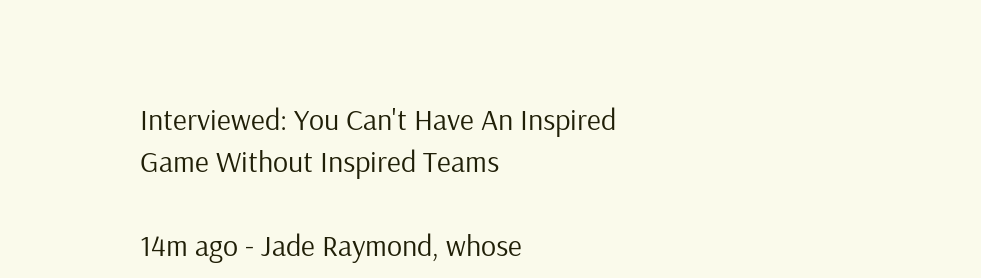Interviewed: You Can't Have An Inspired Game Without Inspired Teams

14m ago - Jade Raymond, whose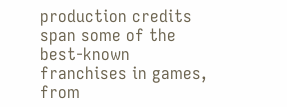production credits span some of the best-known franchises in games, from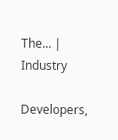The... | Industry

Developers,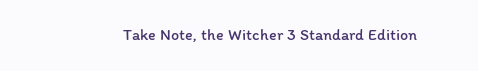Take Note, the Witcher 3 Standard Edition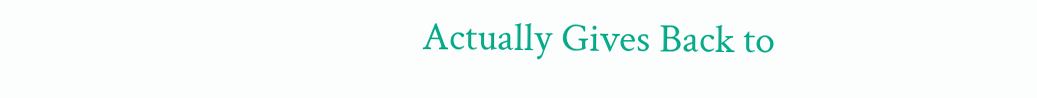Actually Gives Back to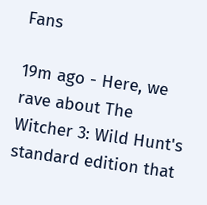Fans

19m ago - Here, we rave about The Witcher 3: Wild Hunt's standard edition that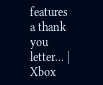features a thank you letter... | Xbox